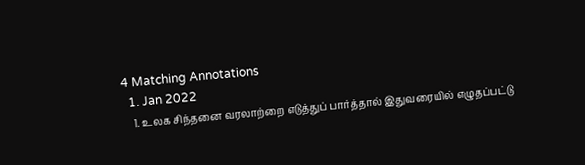4 Matching Annotations
  1. Jan 2022
    1. உலக சிந்தனை வரலாற்றை எடுத்துப் பார்த்தால் இதுவரையில் எழுதப்பட்டு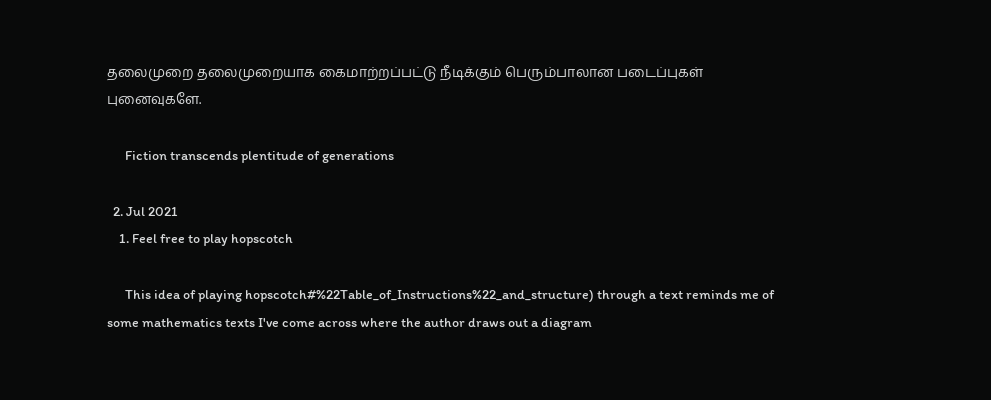தலைமுறை தலைமுறையாக கைமாற்றப்பட்டு நீடிக்கும் பெரும்பாலான படைப்புகள் புனைவுகளே.

      Fiction transcends plentitude of generations

  2. Jul 2021
    1. Feel free to play hopscotch

      This idea of playing hopscotch#%22Table_of_Instructions%22_and_structure) through a text reminds me of some mathematics texts I've come across where the author draws out a diagram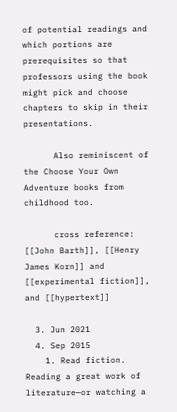of potential readings and which portions are prerequisites so that professors using the book might pick and choose chapters to skip in their presentations.

      Also reminiscent of the Choose Your Own Adventure books from childhood too.

      cross reference: [[John Barth]], [[Henry James Korn]] and [[experimental fiction]], and [[hypertext]]

  3. Jun 2021
  4. Sep 2015
    1. Read fiction. Reading a great work of literature—or watching a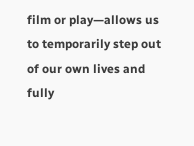film or play—allows us to temporarily step out of our own lives and fully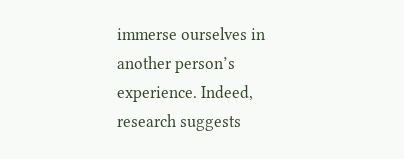immerse ourselves in another person’s experience. Indeed, research suggests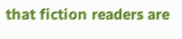that fiction readers are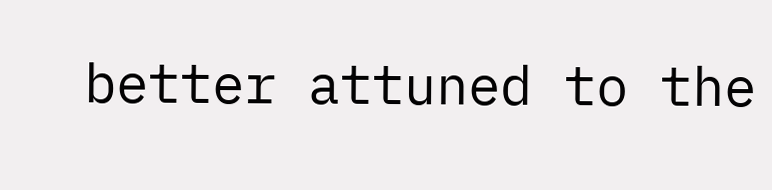better attuned to the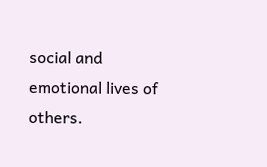social and emotional lives of others.